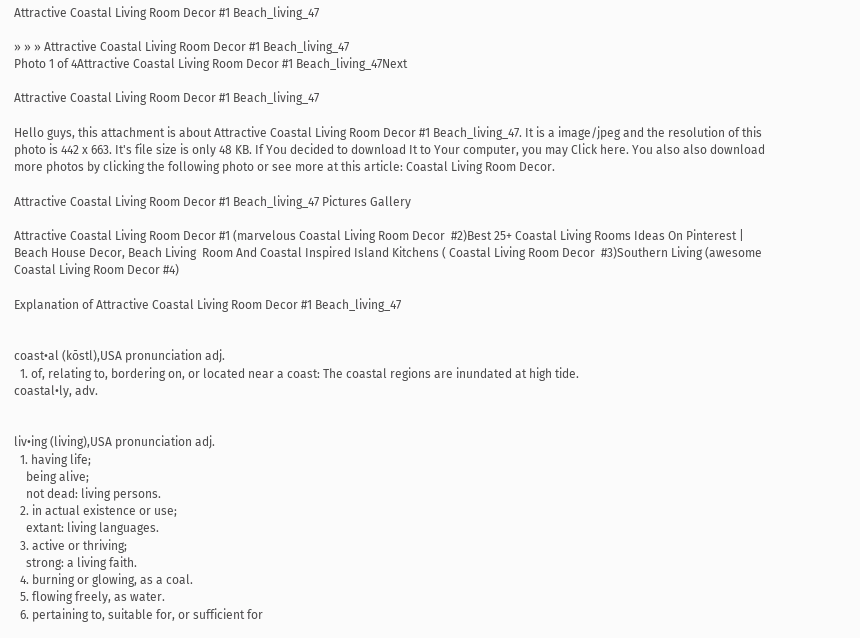Attractive Coastal Living Room Decor #1 Beach_living_47

» » » Attractive Coastal Living Room Decor #1 Beach_living_47
Photo 1 of 4Attractive Coastal Living Room Decor #1 Beach_living_47Next

Attractive Coastal Living Room Decor #1 Beach_living_47

Hello guys, this attachment is about Attractive Coastal Living Room Decor #1 Beach_living_47. It is a image/jpeg and the resolution of this photo is 442 x 663. It's file size is only 48 KB. If You decided to download It to Your computer, you may Click here. You also also download more photos by clicking the following photo or see more at this article: Coastal Living Room Decor.

Attractive Coastal Living Room Decor #1 Beach_living_47 Pictures Gallery

Attractive Coastal Living Room Decor #1 (marvelous Coastal Living Room Decor  #2)Best 25+ Coastal Living Rooms Ideas On Pinterest | Beach House Decor, Beach Living  Room And Coastal Inspired Island Kitchens ( Coastal Living Room Decor  #3)Southern Living (awesome Coastal Living Room Decor #4)

Explanation of Attractive Coastal Living Room Decor #1 Beach_living_47


coast•al (kōstl),USA pronunciation adj.
  1. of, relating to, bordering on, or located near a coast: The coastal regions are inundated at high tide.
coastal•ly, adv.


liv•ing (living),USA pronunciation adj.
  1. having life;
    being alive;
    not dead: living persons.
  2. in actual existence or use;
    extant: living languages.
  3. active or thriving;
    strong: a living faith.
  4. burning or glowing, as a coal.
  5. flowing freely, as water.
  6. pertaining to, suitable for, or sufficient for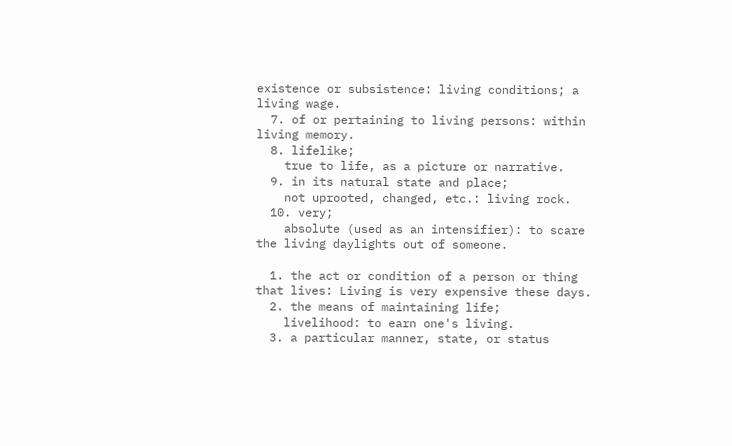existence or subsistence: living conditions; a living wage.
  7. of or pertaining to living persons: within living memory.
  8. lifelike;
    true to life, as a picture or narrative.
  9. in its natural state and place;
    not uprooted, changed, etc.: living rock.
  10. very;
    absolute (used as an intensifier): to scare the living daylights out of someone.

  1. the act or condition of a person or thing that lives: Living is very expensive these days.
  2. the means of maintaining life;
    livelihood: to earn one's living.
  3. a particular manner, state, or status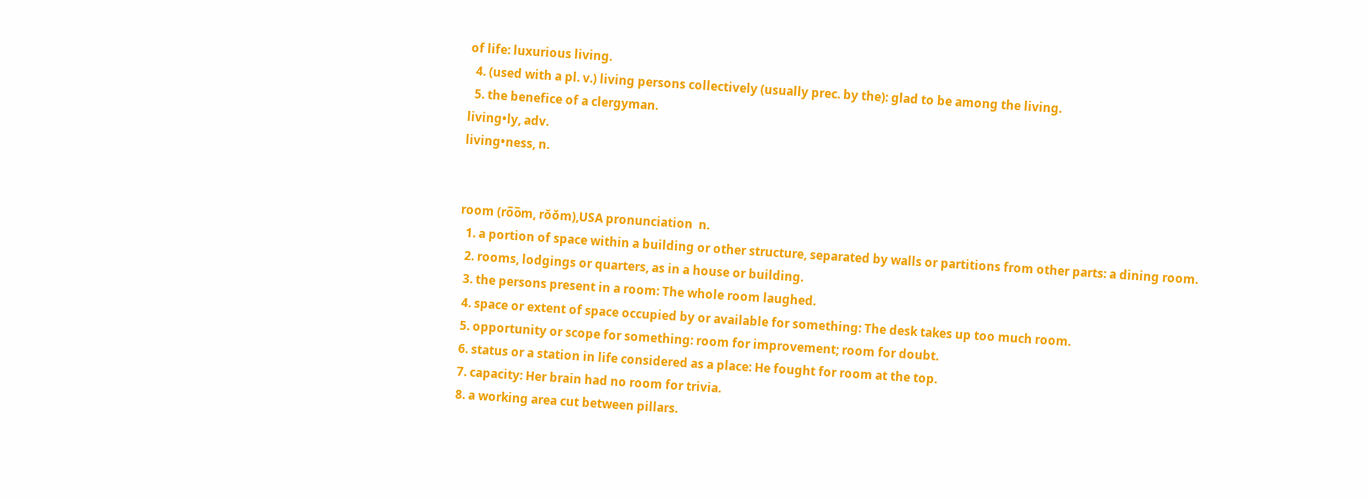of life: luxurious living.
  4. (used with a pl. v.) living persons collectively (usually prec. by the): glad to be among the living.
  5. the benefice of a clergyman.
living•ly, adv.
living•ness, n.


room (ro̅o̅m, rŏŏm),USA pronunciation  n.
  1. a portion of space within a building or other structure, separated by walls or partitions from other parts: a dining room.
  2. rooms, lodgings or quarters, as in a house or building.
  3. the persons present in a room: The whole room laughed.
  4. space or extent of space occupied by or available for something: The desk takes up too much room.
  5. opportunity or scope for something: room for improvement; room for doubt.
  6. status or a station in life considered as a place: He fought for room at the top.
  7. capacity: Her brain had no room for trivia.
  8. a working area cut between pillars.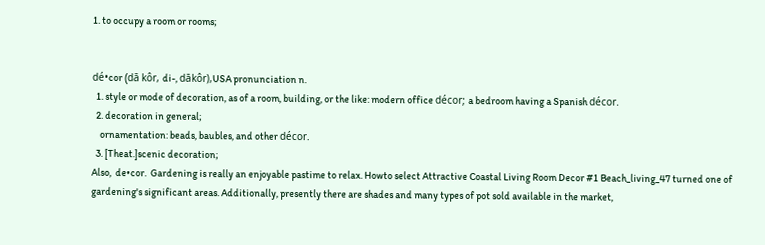1. to occupy a room or rooms;


dé•cor (dā kôr, di-, dākôr),USA pronunciation n.
  1. style or mode of decoration, as of a room, building, or the like: modern office décor; a bedroom having a Spanish décor.
  2. decoration in general;
    ornamentation: beads, baubles, and other décor.
  3. [Theat.]scenic decoration;
Also,  de•cor.  Gardening is really an enjoyable pastime to relax. Howto select Attractive Coastal Living Room Decor #1 Beach_living_47 turned one of gardening's significant areas. Additionally, presently there are shades and many types of pot sold available in the market,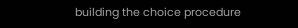building the choice procedure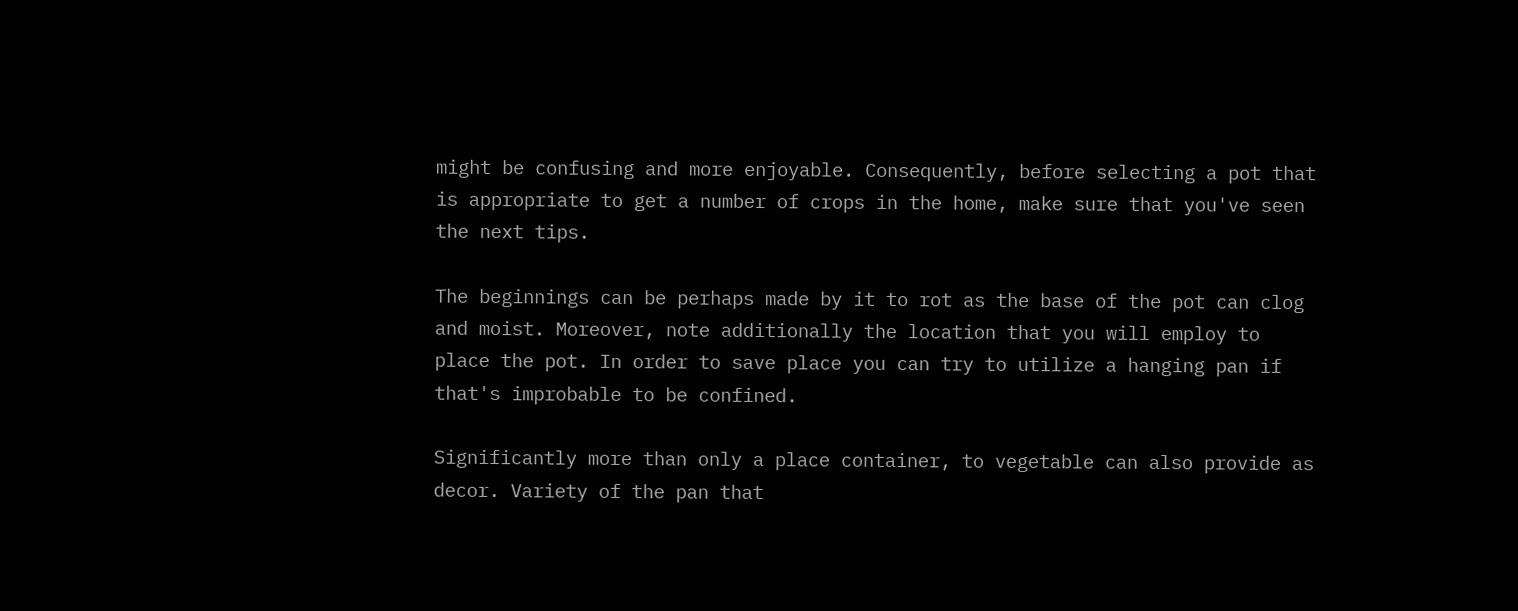might be confusing and more enjoyable. Consequently, before selecting a pot that is appropriate to get a number of crops in the home, make sure that you've seen the next tips.

The beginnings can be perhaps made by it to rot as the base of the pot can clog and moist. Moreover, note additionally the location that you will employ to place the pot. In order to save place you can try to utilize a hanging pan if that's improbable to be confined.

Significantly more than only a place container, to vegetable can also provide as decor. Variety of the pan that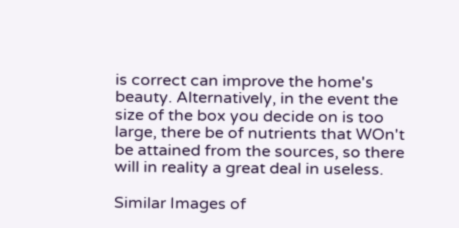is correct can improve the home's beauty. Alternatively, in the event the size of the box you decide on is too large, there be of nutrients that WOn't be attained from the sources, so there will in reality a great deal in useless.

Similar Images of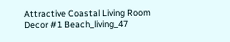Attractive Coastal Living Room Decor #1 Beach_living_47